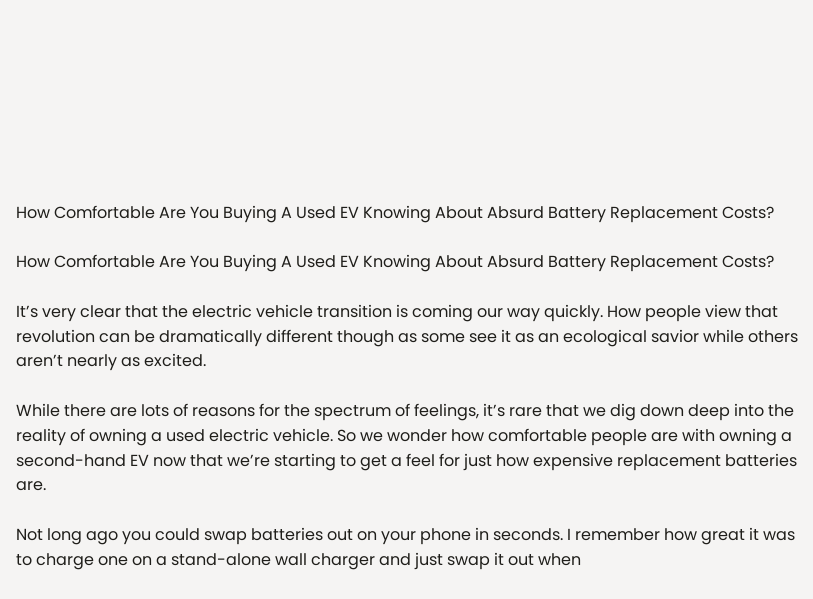How Comfortable Are You Buying A Used EV Knowing About Absurd Battery Replacement Costs?

How Comfortable Are You Buying A Used EV Knowing About Absurd Battery Replacement Costs?

It’s very clear that the electric vehicle transition is coming our way quickly. How people view that revolution can be dramatically different though as some see it as an ecological savior while others aren’t nearly as excited.

While there are lots of reasons for the spectrum of feelings, it’s rare that we dig down deep into the reality of owning a used electric vehicle. So we wonder how comfortable people are with owning a second-hand EV now that we’re starting to get a feel for just how expensive replacement batteries are.

Not long ago you could swap batteries out on your phone in seconds. I remember how great it was to charge one on a stand-alone wall charger and just swap it out when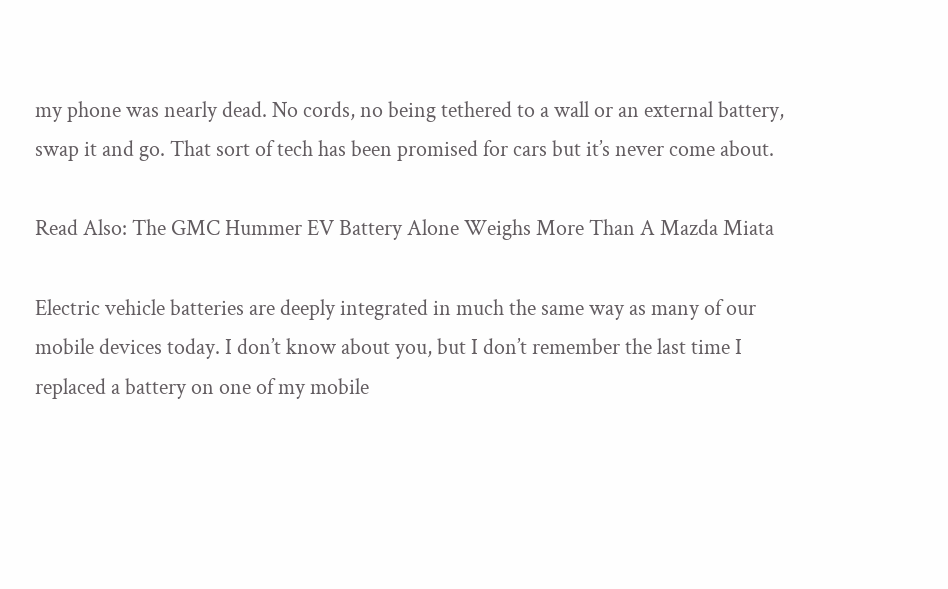my phone was nearly dead. No cords, no being tethered to a wall or an external battery, swap it and go. That sort of tech has been promised for cars but it’s never come about.

Read Also: The GMC Hummer EV Battery Alone Weighs More Than A Mazda Miata

Electric vehicle batteries are deeply integrated in much the same way as many of our mobile devices today. I don’t know about you, but I don’t remember the last time I replaced a battery on one of my mobile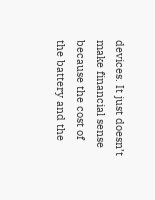devices. It just doesn’t make financial sense because the cost of the battery and the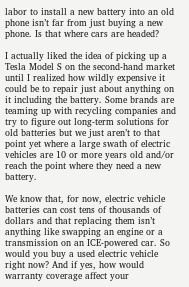labor to install a new battery into an old phone isn’t far from just buying a new phone. Is that where cars are headed?

I actually liked the idea of picking up a Tesla Model S on the second-hand market until I realized how wildly expensive it could be to repair just about anything on it including the battery. Some brands are teaming up with recycling companies and try to figure out long-term solutions for old batteries but we just aren’t to that point yet where a large swath of electric vehicles are 10 or more years old and/or reach the point where they need a new battery.

We know that, for now, electric vehicle batteries can cost tens of thousands of dollars and that replacing them isn’t anything like swapping an engine or a transmission on an ICE-powered car. So would you buy a used electric vehicle right now? And if yes, how would warranty coverage affect your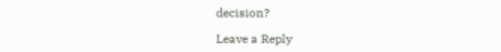decision?

Leave a Reply